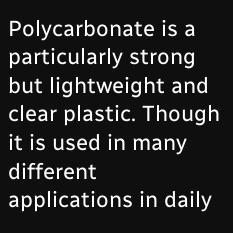Polycarbonate is a particularly strong but lightweight and clear plastic. Though it is used in many different applications in daily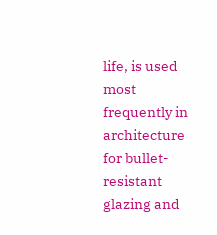life, is used most frequently in architecture for bullet-resistant glazing and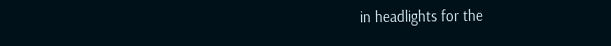in headlights for the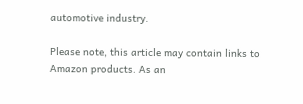automotive industry.

Please note, this article may contain links to Amazon products. As an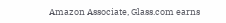Amazon Associate, Glass.com earns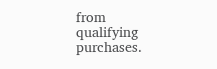from qualifying purchases.